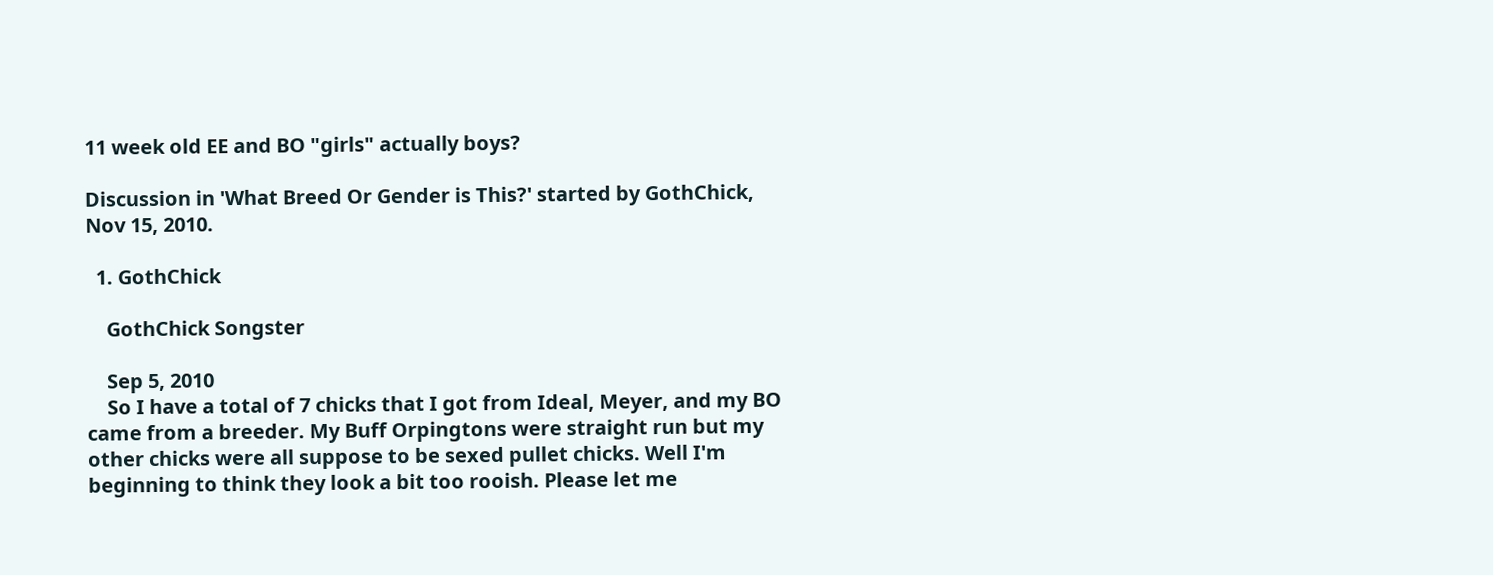11 week old EE and BO "girls" actually boys?

Discussion in 'What Breed Or Gender is This?' started by GothChick, Nov 15, 2010.

  1. GothChick

    GothChick Songster

    Sep 5, 2010
    So I have a total of 7 chicks that I got from Ideal, Meyer, and my BO came from a breeder. My Buff Orpingtons were straight run but my other chicks were all suppose to be sexed pullet chicks. Well I'm beginning to think they look a bit too rooish. Please let me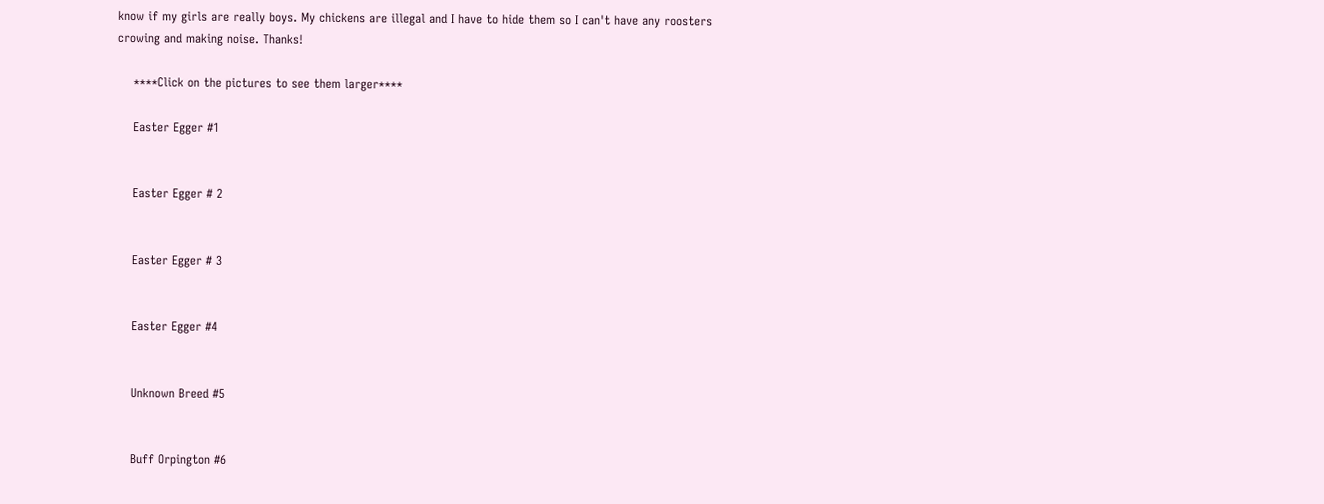know if my girls are really boys. My chickens are illegal and I have to hide them so I can't have any roosters crowing and making noise. Thanks!

    ****Click on the pictures to see them larger****

    Easter Egger #1


    Easter Egger # 2


    Easter Egger # 3


    Easter Egger #4


    Unknown Breed #5


    Buff Orpington #6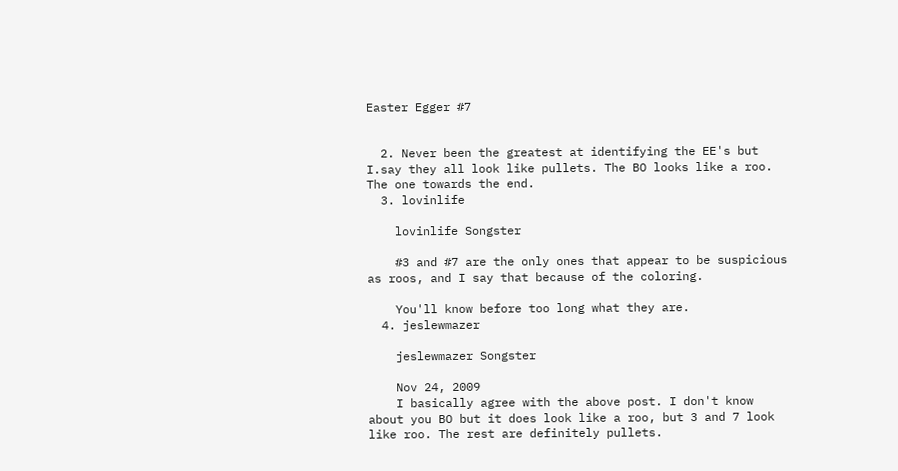Easter Egger #7


  2. Never been the greatest at identifying the EE's but I.say they all look like pullets. The BO looks like a roo. The one towards the end.
  3. lovinlife

    lovinlife Songster

    #3 and #7 are the only ones that appear to be suspicious as roos, and I say that because of the coloring.

    You'll know before too long what they are.
  4. jeslewmazer

    jeslewmazer Songster

    Nov 24, 2009
    I basically agree with the above post. I don't know about you BO but it does look like a roo, but 3 and 7 look like roo. The rest are definitely pullets.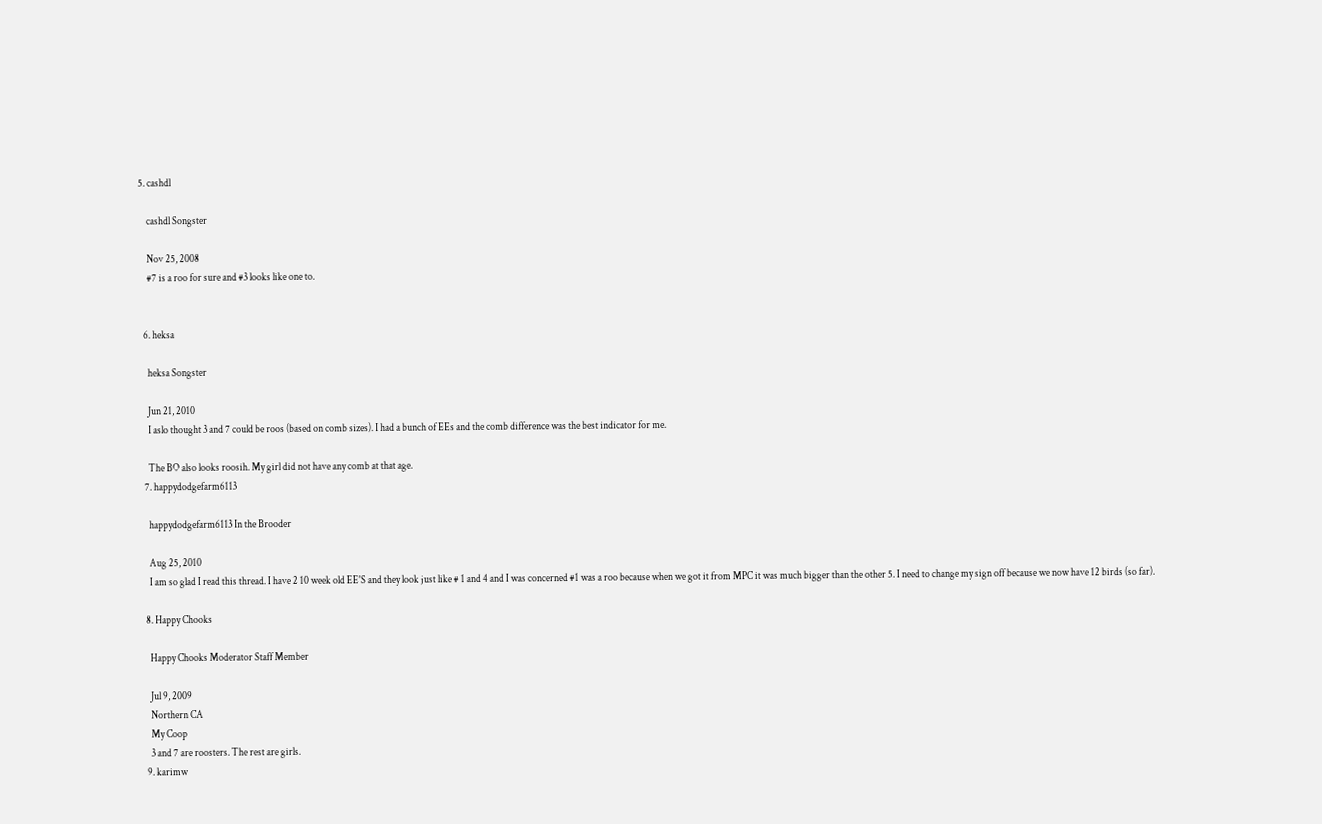5. cashdl

    cashdl Songster

    Nov 25, 2008
    #7 is a roo for sure and #3 looks like one to.


  6. heksa

    heksa Songster

    Jun 21, 2010
    I aslo thought 3 and 7 could be roos (based on comb sizes). I had a bunch of EEs and the comb difference was the best indicator for me.

    The BO also looks roosih. My girl did not have any comb at that age.
  7. happydodgefarm6113

    happydodgefarm6113 In the Brooder

    Aug 25, 2010
    I am so glad I read this thread. I have 2 10 week old EE'S and they look just like # 1 and 4 and I was concerned #1 was a roo because when we got it from MPC it was much bigger than the other 5. I need to change my sign off because we now have 12 birds (so far).

  8. Happy Chooks

    Happy Chooks Moderator Staff Member

    Jul 9, 2009
    Northern CA
    My Coop
    3 and 7 are roosters. The rest are girls.
  9. karimw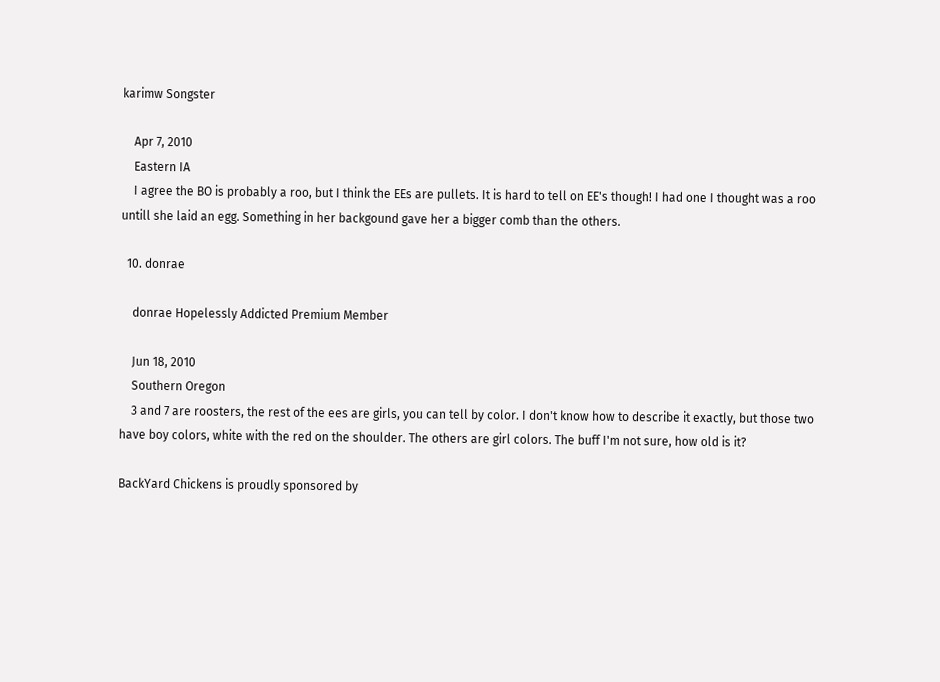karimw Songster

    Apr 7, 2010
    Eastern IA
    I agree the BO is probably a roo, but I think the EEs are pullets. It is hard to tell on EE's though! I had one I thought was a roo untill she laid an egg. Something in her backgound gave her a bigger comb than the others.

  10. donrae

    donrae Hopelessly Addicted Premium Member

    Jun 18, 2010
    Southern Oregon
    3 and 7 are roosters, the rest of the ees are girls, you can tell by color. I don't know how to describe it exactly, but those two have boy colors, white with the red on the shoulder. The others are girl colors. The buff I'm not sure, how old is it?

BackYard Chickens is proudly sponsored by